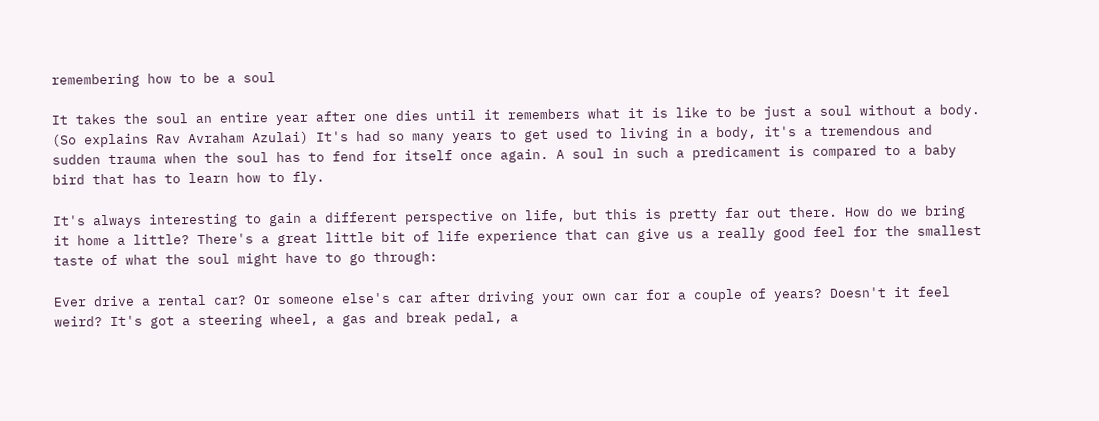remembering how to be a soul

It takes the soul an entire year after one dies until it remembers what it is like to be just a soul without a body. (So explains Rav Avraham Azulai) It's had so many years to get used to living in a body, it's a tremendous and sudden trauma when the soul has to fend for itself once again. A soul in such a predicament is compared to a baby bird that has to learn how to fly.

It's always interesting to gain a different perspective on life, but this is pretty far out there. How do we bring it home a little? There's a great little bit of life experience that can give us a really good feel for the smallest taste of what the soul might have to go through:

Ever drive a rental car? Or someone else's car after driving your own car for a couple of years? Doesn't it feel weird? It's got a steering wheel, a gas and break pedal, a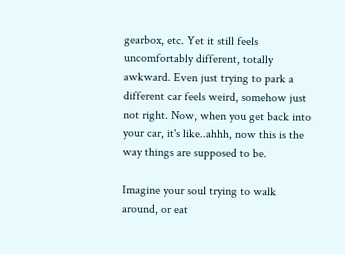gearbox, etc. Yet it still feels uncomfortably different, totally awkward. Even just trying to park a different car feels weird, somehow just not right. Now, when you get back into your car, it's like..ahhh, now this is the way things are supposed to be.

Imagine your soul trying to walk around, or eat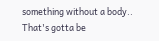something without a body.. That's gotta be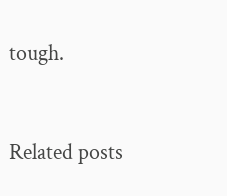tough.


Related posts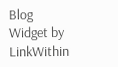Blog Widget by LinkWithin